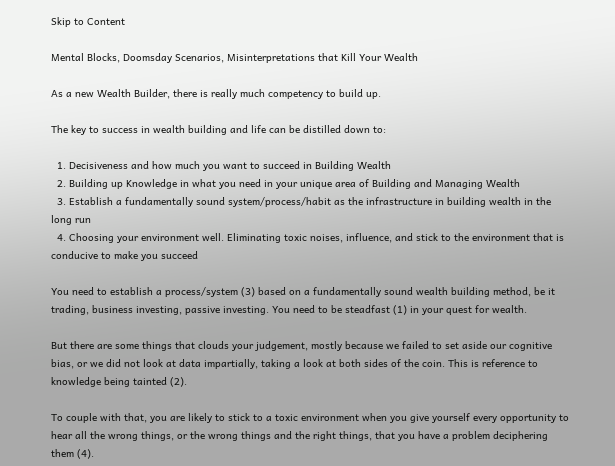Skip to Content

Mental Blocks, Doomsday Scenarios, Misinterpretations that Kill Your Wealth

As a new Wealth Builder, there is really much competency to build up.

The key to success in wealth building and life can be distilled down to:

  1. Decisiveness and how much you want to succeed in Building Wealth
  2. Building up Knowledge in what you need in your unique area of Building and Managing Wealth
  3. Establish a fundamentally sound system/process/habit as the infrastructure in building wealth in the long run
  4. Choosing your environment well. Eliminating toxic noises, influence, and stick to the environment that is conducive to make you succeed

You need to establish a process/system (3) based on a fundamentally sound wealth building method, be it trading, business investing, passive investing. You need to be steadfast (1) in your quest for wealth.

But there are some things that clouds your judgement, mostly because we failed to set aside our cognitive bias, or we did not look at data impartially, taking a look at both sides of the coin. This is reference to knowledge being tainted (2).

To couple with that, you are likely to stick to a toxic environment when you give yourself every opportunity to hear all the wrong things, or the wrong things and the right things, that you have a problem deciphering them (4).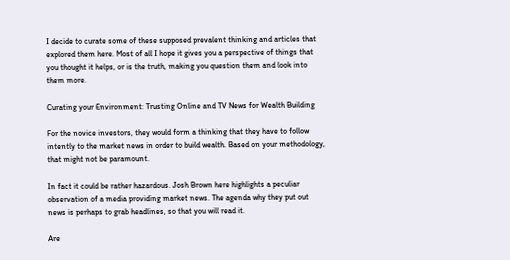I decide to curate some of these supposed prevalent thinking and articles that explored them here. Most of all I hope it gives you a perspective of things that you thought it helps, or is the truth, making you question them and look into them more.

Curating your Environment: Trusting Online and TV News for Wealth Building

For the novice investors, they would form a thinking that they have to follow intently to the market news in order to build wealth. Based on your methodology, that might not be paramount.

In fact it could be rather hazardous. Josh Brown here highlights a peculiar observation of a media providing market news. The agenda why they put out news is perhaps to grab headlines, so that you will read it.

Are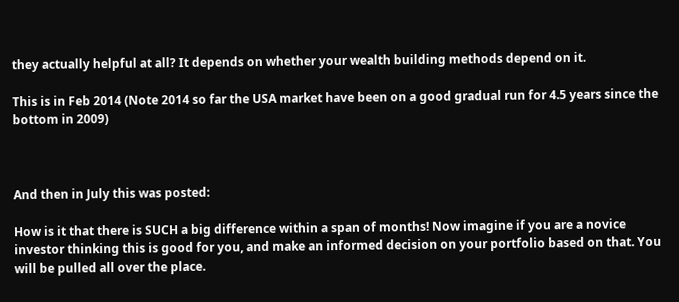they actually helpful at all? It depends on whether your wealth building methods depend on it.

This is in Feb 2014 (Note 2014 so far the USA market have been on a good gradual run for 4.5 years since the bottom in 2009)



And then in July this was posted:

How is it that there is SUCH a big difference within a span of months! Now imagine if you are a novice investor thinking this is good for you, and make an informed decision on your portfolio based on that. You will be pulled all over the place.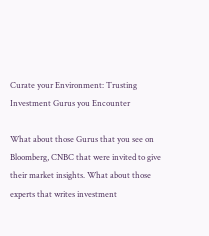Curate your Environment: Trusting Investment Gurus you Encounter

What about those Gurus that you see on Bloomberg, CNBC that were invited to give their market insights. What about those experts that writes investment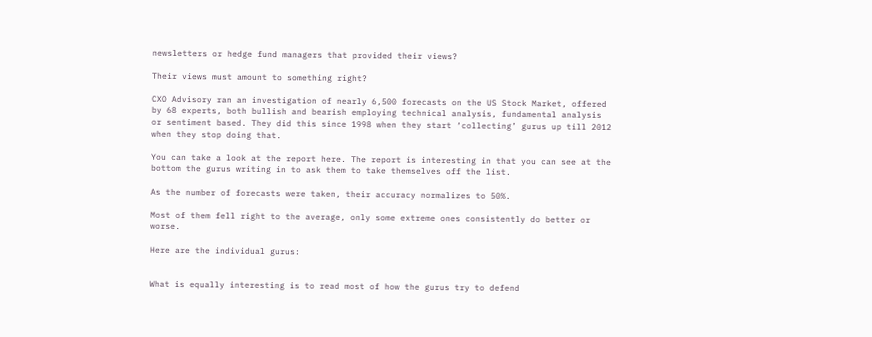newsletters or hedge fund managers that provided their views?

Their views must amount to something right?

CXO Advisory ran an investigation of nearly 6,500 forecasts on the US Stock Market, offered by 68 experts, both bullish and bearish employing technical analysis, fundamental analysis or sentiment based. They did this since 1998 when they start ‘collecting’ gurus up till 2012 when they stop doing that.

You can take a look at the report here. The report is interesting in that you can see at the bottom the gurus writing in to ask them to take themselves off the list.

As the number of forecasts were taken, their accuracy normalizes to 50%.

Most of them fell right to the average, only some extreme ones consistently do better or worse.

Here are the individual gurus:


What is equally interesting is to read most of how the gurus try to defend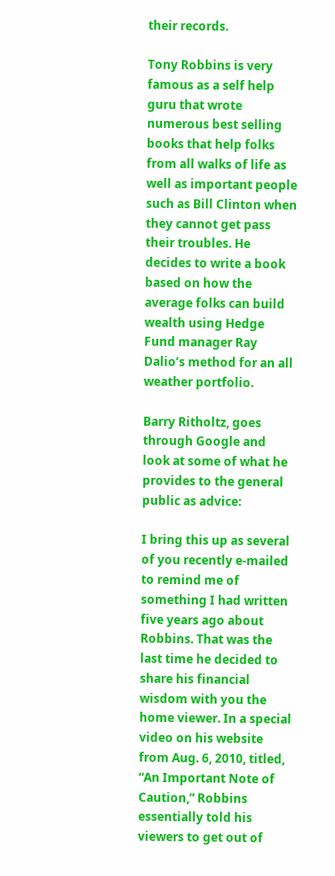their records.

Tony Robbins is very famous as a self help guru that wrote numerous best selling books that help folks from all walks of life as well as important people such as Bill Clinton when they cannot get pass their troubles. He decides to write a book based on how the average folks can build wealth using Hedge Fund manager Ray Dalio’s method for an all weather portfolio.

Barry Ritholtz, goes through Google and look at some of what he provides to the general public as advice:

I bring this up as several of you recently e-mailed to remind me of something I had written five years ago about Robbins. That was the last time he decided to share his financial wisdom with you the home viewer. In a special video on his website from Aug. 6, 2010, titled, “An Important Note of Caution,” Robbins essentially told his viewers to get out of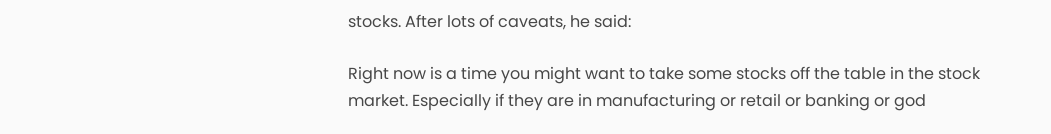stocks. After lots of caveats, he said:

Right now is a time you might want to take some stocks off the table in the stock market. Especially if they are in manufacturing or retail or banking or god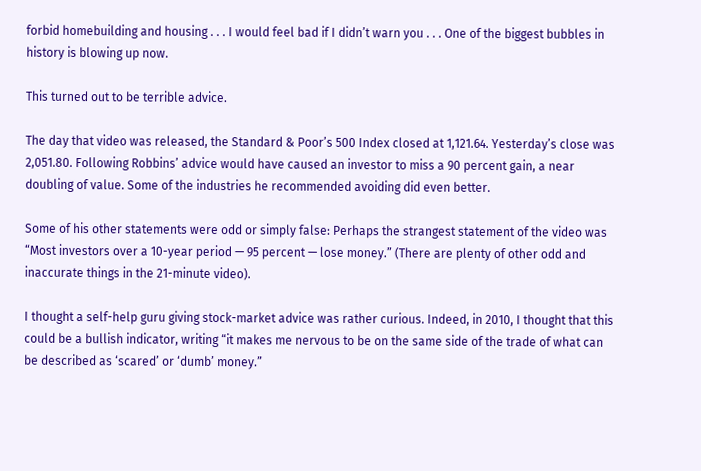forbid homebuilding and housing . . . I would feel bad if I didn’t warn you . . . One of the biggest bubbles in history is blowing up now.

This turned out to be terrible advice.

The day that video was released, the Standard & Poor’s 500 Index closed at 1,121.64. Yesterday’s close was 2,051.80. Following Robbins’ advice would have caused an investor to miss a 90 percent gain, a near doubling of value. Some of the industries he recommended avoiding did even better.

Some of his other statements were odd or simply false: Perhaps the strangest statement of the video was “Most investors over a 10-year period — 95 percent — lose money.” (There are plenty of other odd and inaccurate things in the 21-minute video).

I thought a self-help guru giving stock-market advice was rather curious. Indeed, in 2010, I thought that this could be a bullish indicator, writing “it makes me nervous to be on the same side of the trade of what can be described as ‘scared’ or ‘dumb’ money.”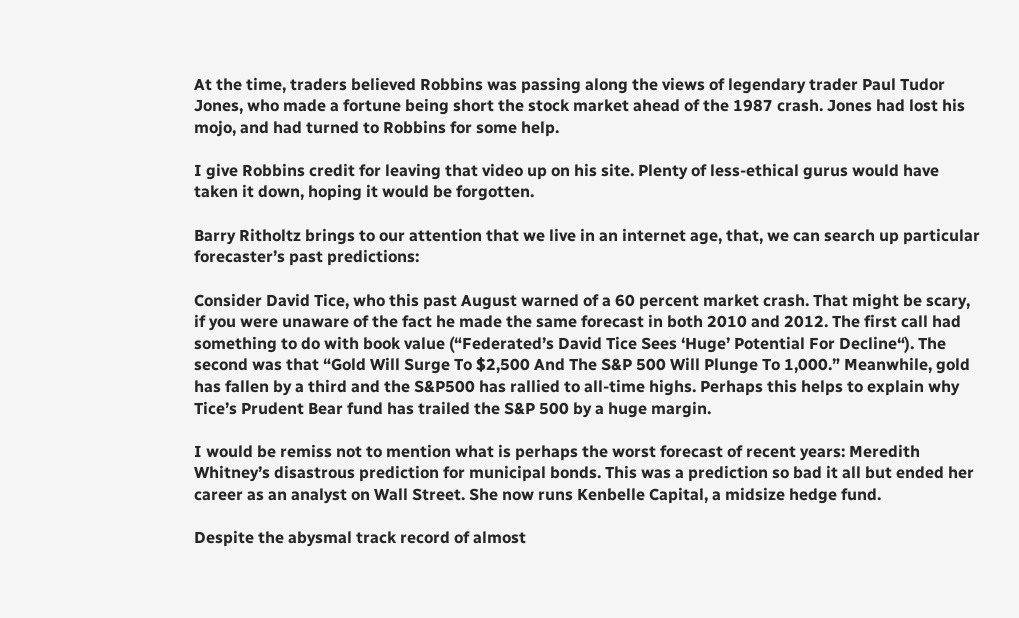At the time, traders believed Robbins was passing along the views of legendary trader Paul Tudor Jones, who made a fortune being short the stock market ahead of the 1987 crash. Jones had lost his mojo, and had turned to Robbins for some help.

I give Robbins credit for leaving that video up on his site. Plenty of less-ethical gurus would have taken it down, hoping it would be forgotten.

Barry Ritholtz brings to our attention that we live in an internet age, that, we can search up particular forecaster’s past predictions:

Consider David Tice, who this past August warned of a 60 percent market crash. That might be scary, if you were unaware of the fact he made the same forecast in both 2010 and 2012. The first call had something to do with book value (“Federated’s David Tice Sees ‘Huge’ Potential For Decline“). The second was that “Gold Will Surge To $2,500 And The S&P 500 Will Plunge To 1,000.” Meanwhile, gold has fallen by a third and the S&P500 has rallied to all-time highs. Perhaps this helps to explain why Tice’s Prudent Bear fund has trailed the S&P 500 by a huge margin.

I would be remiss not to mention what is perhaps the worst forecast of recent years: Meredith Whitney’s disastrous prediction for municipal bonds. This was a prediction so bad it all but ended her career as an analyst on Wall Street. She now runs Kenbelle Capital, a midsize hedge fund.

Despite the abysmal track record of almost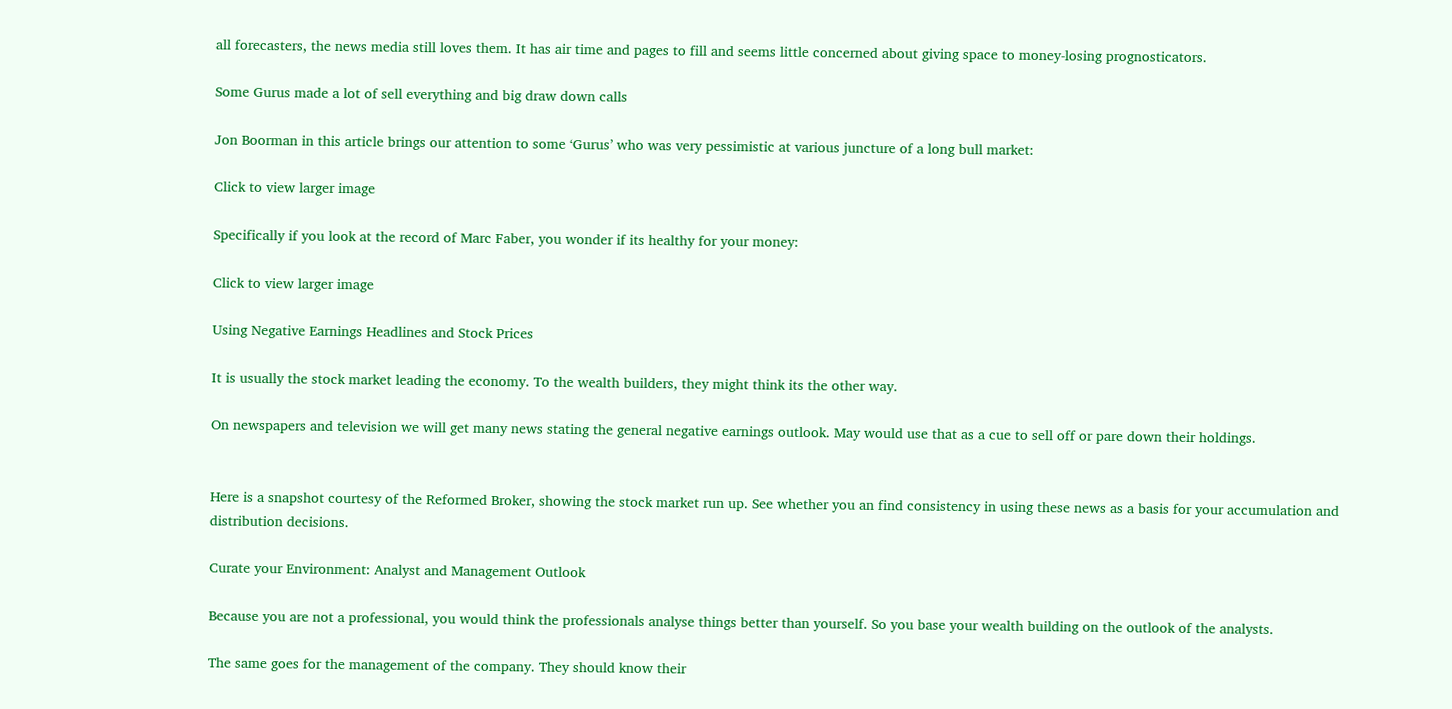all forecasters, the news media still loves them. It has air time and pages to fill and seems little concerned about giving space to money-losing prognosticators.

Some Gurus made a lot of sell everything and big draw down calls

Jon Boorman in this article brings our attention to some ‘Gurus’ who was very pessimistic at various juncture of a long bull market:

Click to view larger image

Specifically if you look at the record of Marc Faber, you wonder if its healthy for your money:

Click to view larger image

Using Negative Earnings Headlines and Stock Prices

It is usually the stock market leading the economy. To the wealth builders, they might think its the other way.

On newspapers and television we will get many news stating the general negative earnings outlook. May would use that as a cue to sell off or pare down their holdings.


Here is a snapshot courtesy of the Reformed Broker, showing the stock market run up. See whether you an find consistency in using these news as a basis for your accumulation and distribution decisions.

Curate your Environment: Analyst and Management Outlook

Because you are not a professional, you would think the professionals analyse things better than yourself. So you base your wealth building on the outlook of the analysts.

The same goes for the management of the company. They should know their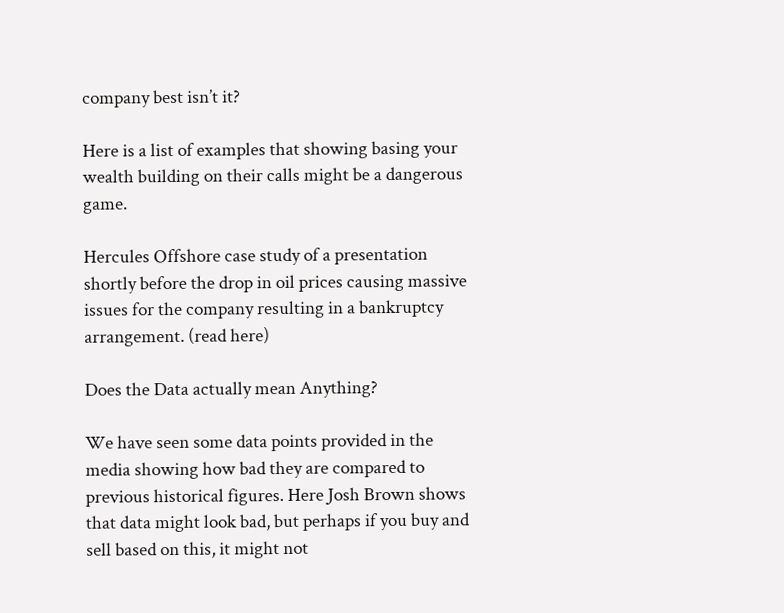company best isn’t it?

Here is a list of examples that showing basing your wealth building on their calls might be a dangerous game.

Hercules Offshore case study of a presentation shortly before the drop in oil prices causing massive issues for the company resulting in a bankruptcy arrangement. (read here)

Does the Data actually mean Anything?

We have seen some data points provided in the media showing how bad they are compared to previous historical figures. Here Josh Brown shows that data might look bad, but perhaps if you buy and sell based on this, it might not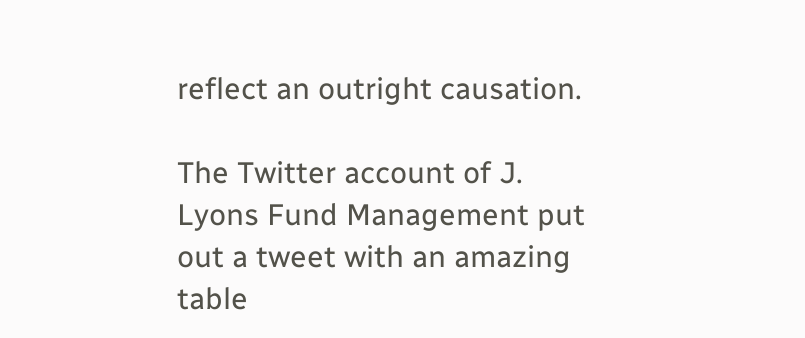reflect an outright causation.

The Twitter account of J. Lyons Fund Management put out a tweet with an amazing table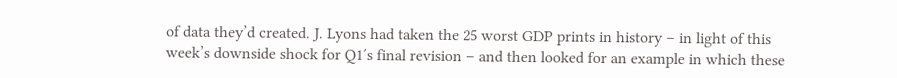of data they’d created. J. Lyons had taken the 25 worst GDP prints in history – in light of this week’s downside shock for Q1′s final revision – and then looked for an example in which these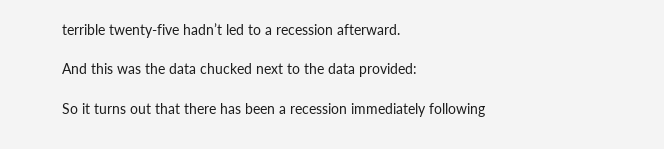terrible twenty-five hadn’t led to a recession afterward.

And this was the data chucked next to the data provided:

So it turns out that there has been a recession immediately following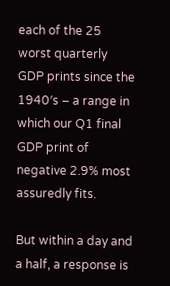each of the 25 worst quarterly GDP prints since the 1940′s – a range in which our Q1 final GDP print of negative 2.9% most assuredly fits.

But within a day and a half, a response is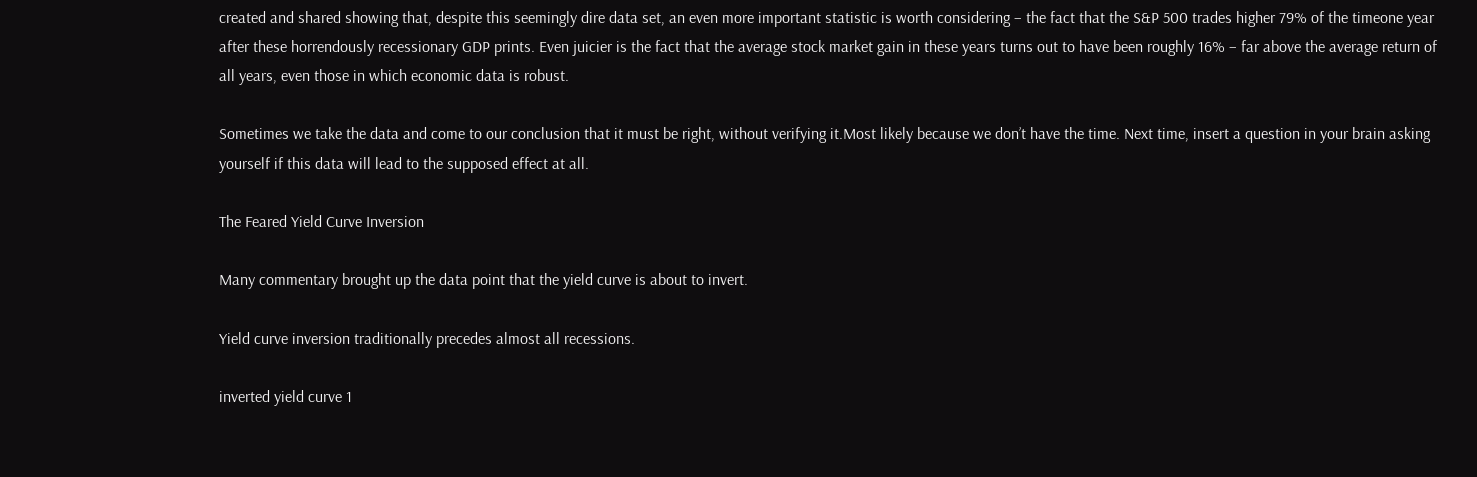created and shared showing that, despite this seemingly dire data set, an even more important statistic is worth considering – the fact that the S&P 500 trades higher 79% of the timeone year after these horrendously recessionary GDP prints. Even juicier is the fact that the average stock market gain in these years turns out to have been roughly 16% – far above the average return of all years, even those in which economic data is robust.

Sometimes we take the data and come to our conclusion that it must be right, without verifying it.Most likely because we don’t have the time. Next time, insert a question in your brain asking yourself if this data will lead to the supposed effect at all.

The Feared Yield Curve Inversion

Many commentary brought up the data point that the yield curve is about to invert.

Yield curve inversion traditionally precedes almost all recessions.

inverted yield curve 1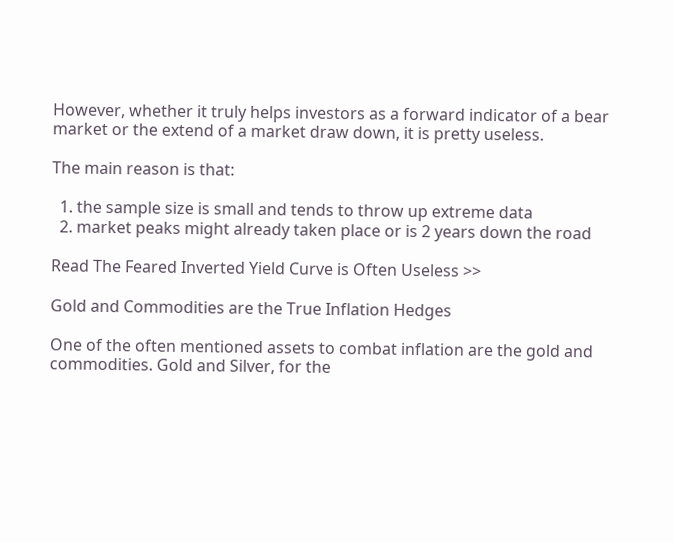However, whether it truly helps investors as a forward indicator of a bear market or the extend of a market draw down, it is pretty useless.

The main reason is that:

  1. the sample size is small and tends to throw up extreme data
  2. market peaks might already taken place or is 2 years down the road

Read The Feared Inverted Yield Curve is Often Useless >>

Gold and Commodities are the True Inflation Hedges

One of the often mentioned assets to combat inflation are the gold and commodities. Gold and Silver, for the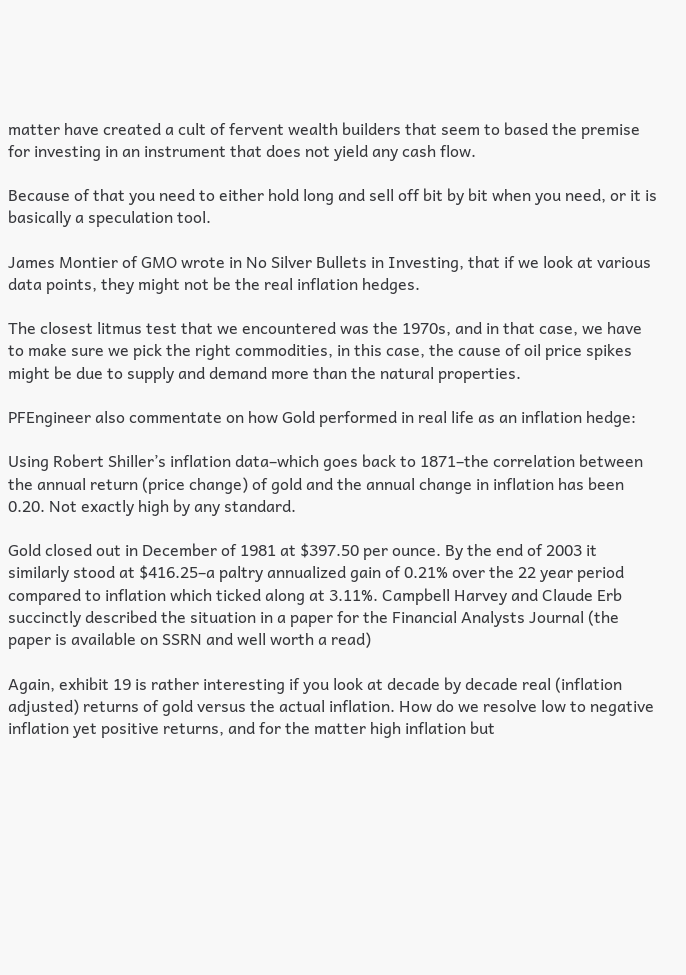matter have created a cult of fervent wealth builders that seem to based the premise for investing in an instrument that does not yield any cash flow.

Because of that you need to either hold long and sell off bit by bit when you need, or it is basically a speculation tool.

James Montier of GMO wrote in No Silver Bullets in Investing, that if we look at various data points, they might not be the real inflation hedges.

The closest litmus test that we encountered was the 1970s, and in that case, we have to make sure we pick the right commodities, in this case, the cause of oil price spikes might be due to supply and demand more than the natural properties.

PFEngineer also commentate on how Gold performed in real life as an inflation hedge:

Using Robert Shiller’s inflation data–which goes back to 1871–the correlation between the annual return (price change) of gold and the annual change in inflation has been 0.20. Not exactly high by any standard.

Gold closed out in December of 1981 at $397.50 per ounce. By the end of 2003 it similarly stood at $416.25–a paltry annualized gain of 0.21% over the 22 year period compared to inflation which ticked along at 3.11%. Campbell Harvey and Claude Erb succinctly described the situation in a paper for the Financial Analysts Journal (the paper is available on SSRN and well worth a read)

Again, exhibit 19 is rather interesting if you look at decade by decade real (inflation adjusted) returns of gold versus the actual inflation. How do we resolve low to negative inflation yet positive returns, and for the matter high inflation but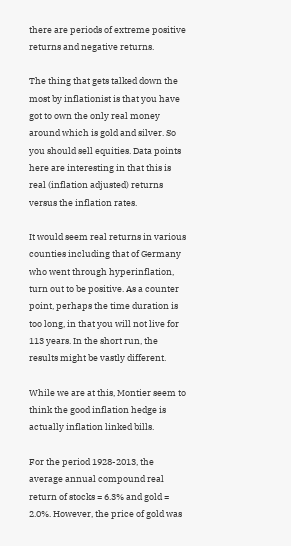there are periods of extreme positive returns and negative returns.

The thing that gets talked down the most by inflationist is that you have got to own the only real money around which is gold and silver. So you should sell equities. Data points here are interesting in that this is real (inflation adjusted) returns versus the inflation rates.

It would seem real returns in various counties including that of Germany who went through hyperinflation, turn out to be positive. As a counter point, perhaps the time duration is too long, in that you will not live for 113 years. In the short run, the results might be vastly different.

While we are at this, Montier seem to think the good inflation hedge is actually inflation linked bills.

For the period 1928-2013, the average annual compound real return of stocks = 6.3% and gold = 2.0%. However, the price of gold was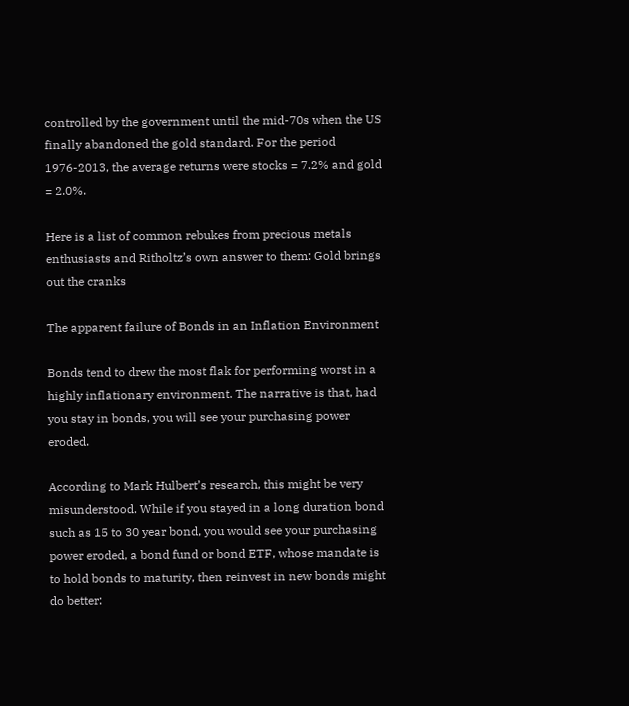controlled by the government until the mid-70s when the US finally abandoned the gold standard. For the period 1976-2013, the average returns were stocks = 7.2% and gold = 2.0%.

Here is a list of common rebukes from precious metals enthusiasts and Ritholtz’s own answer to them: Gold brings out the cranks

The apparent failure of Bonds in an Inflation Environment

Bonds tend to drew the most flak for performing worst in a highly inflationary environment. The narrative is that, had you stay in bonds, you will see your purchasing power eroded.

According to Mark Hulbert’s research, this might be very misunderstood. While if you stayed in a long duration bond such as 15 to 30 year bond, you would see your purchasing power eroded, a bond fund or bond ETF, whose mandate is to hold bonds to maturity, then reinvest in new bonds might do better: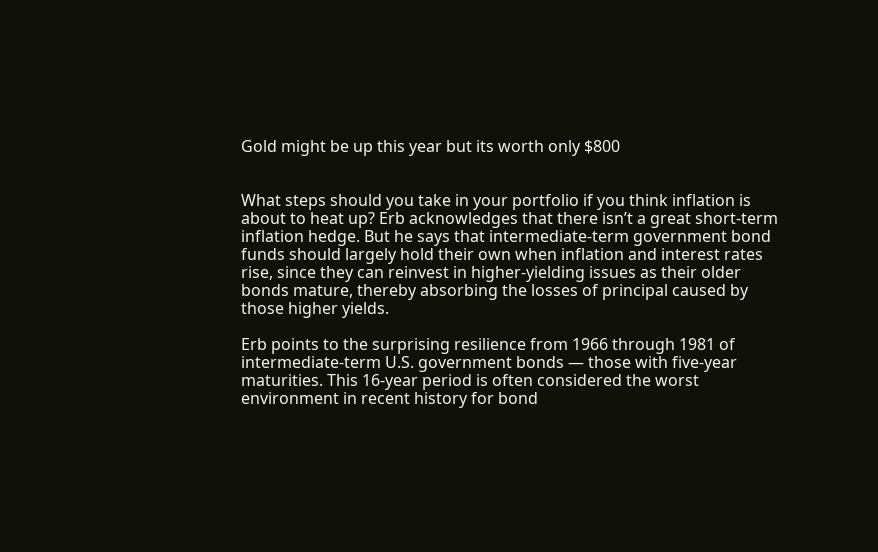Gold might be up this year but its worth only $800


What steps should you take in your portfolio if you think inflation is about to heat up? Erb acknowledges that there isn’t a great short-term inflation hedge. But he says that intermediate-term government bond funds should largely hold their own when inflation and interest rates rise, since they can reinvest in higher-yielding issues as their older bonds mature, thereby absorbing the losses of principal caused by those higher yields.

Erb points to the surprising resilience from 1966 through 1981 of intermediate-term U.S. government bonds — those with five-year maturities. This 16-year period is often considered the worst environment in recent history for bond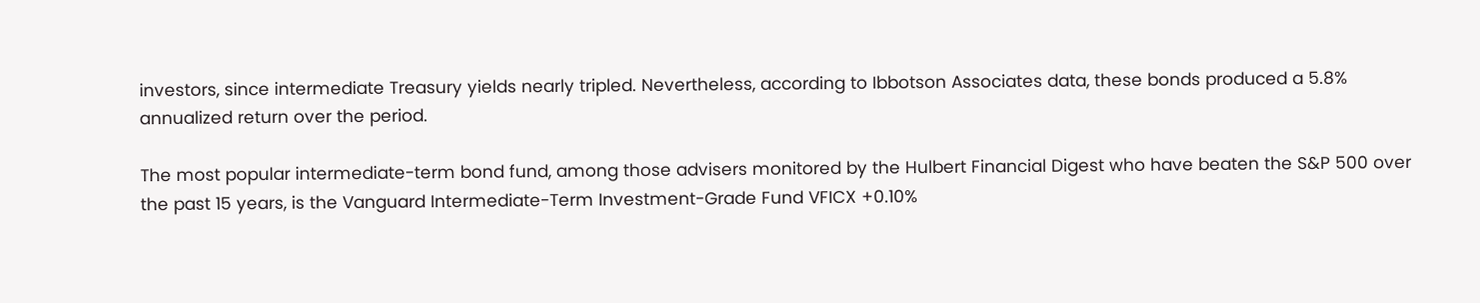investors, since intermediate Treasury yields nearly tripled. Nevertheless, according to Ibbotson Associates data, these bonds produced a 5.8% annualized return over the period.

The most popular intermediate-term bond fund, among those advisers monitored by the Hulbert Financial Digest who have beaten the S&P 500 over the past 15 years, is the Vanguard Intermediate-Term Investment-Grade Fund VFICX +0.10%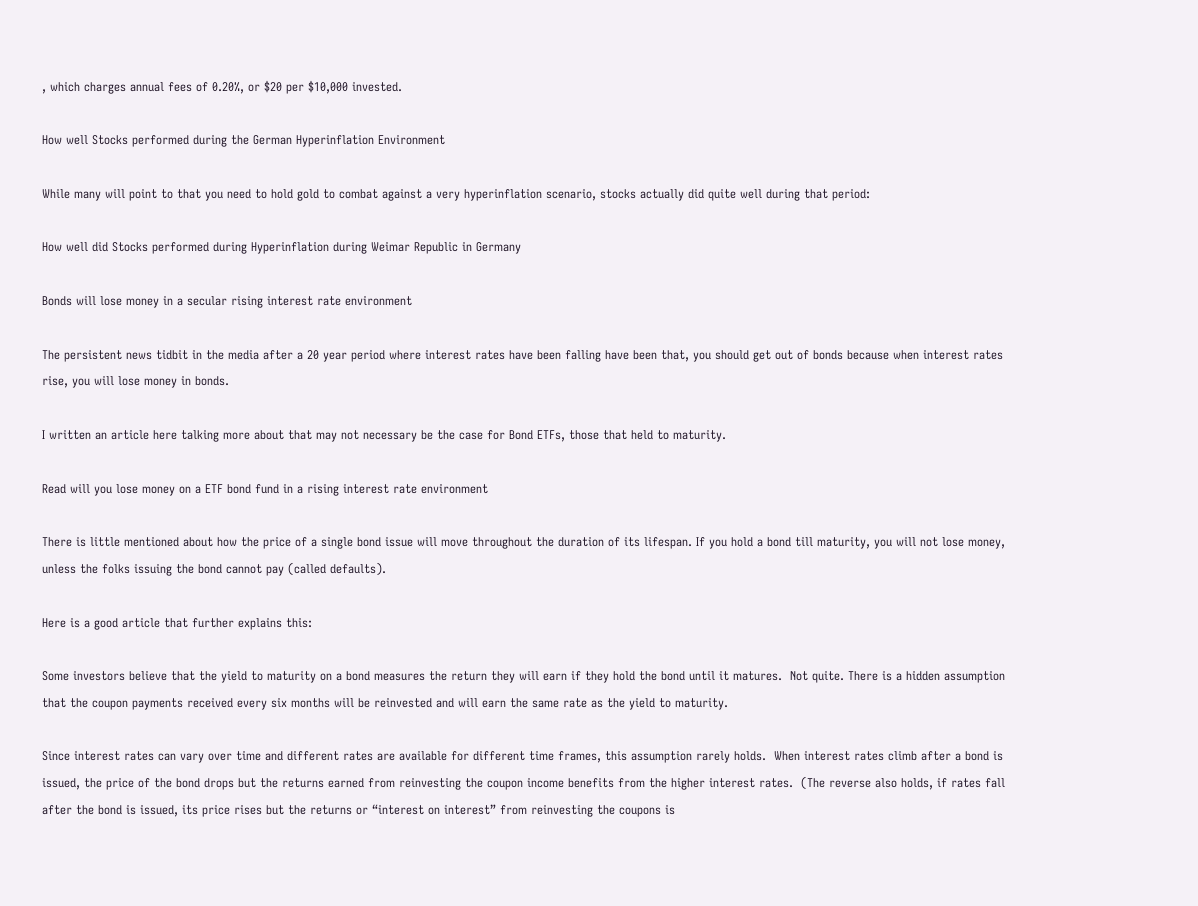, which charges annual fees of 0.20%, or $20 per $10,000 invested.

How well Stocks performed during the German Hyperinflation Environment

While many will point to that you need to hold gold to combat against a very hyperinflation scenario, stocks actually did quite well during that period:

How well did Stocks performed during Hyperinflation during Weimar Republic in Germany

Bonds will lose money in a secular rising interest rate environment

The persistent news tidbit in the media after a 20 year period where interest rates have been falling have been that, you should get out of bonds because when interest rates rise, you will lose money in bonds.

I written an article here talking more about that may not necessary be the case for Bond ETFs, those that held to maturity.

Read will you lose money on a ETF bond fund in a rising interest rate environment

There is little mentioned about how the price of a single bond issue will move throughout the duration of its lifespan. If you hold a bond till maturity, you will not lose money, unless the folks issuing the bond cannot pay (called defaults).

Here is a good article that further explains this:

Some investors believe that the yield to maturity on a bond measures the return they will earn if they hold the bond until it matures.  Not quite. There is a hidden assumption that the coupon payments received every six months will be reinvested and will earn the same rate as the yield to maturity.

Since interest rates can vary over time and different rates are available for different time frames, this assumption rarely holds.  When interest rates climb after a bond is issued, the price of the bond drops but the returns earned from reinvesting the coupon income benefits from the higher interest rates.  (The reverse also holds, if rates fall after the bond is issued, its price rises but the returns or “interest on interest” from reinvesting the coupons is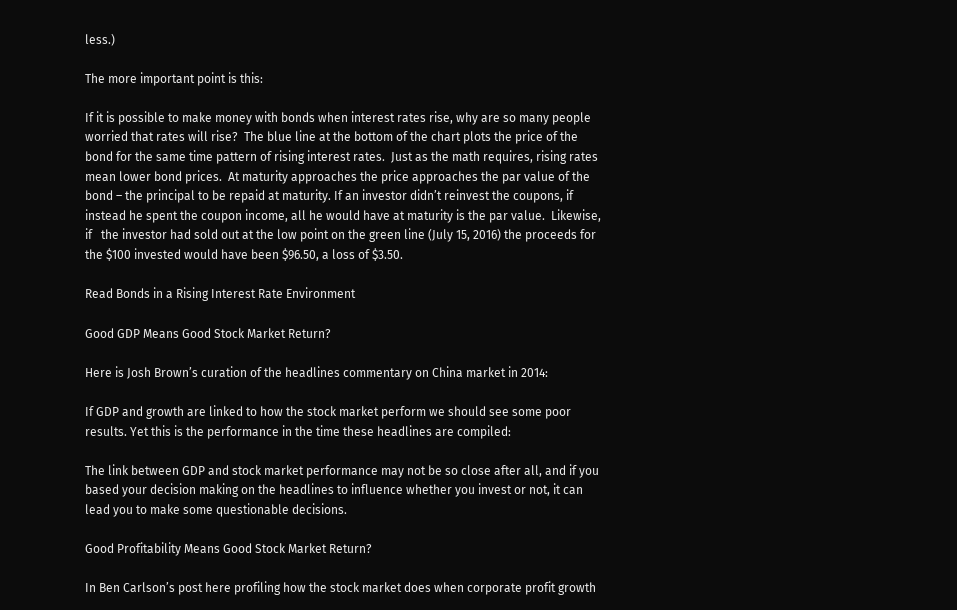less.)

The more important point is this:

If it is possible to make money with bonds when interest rates rise, why are so many people worried that rates will rise?  The blue line at the bottom of the chart plots the price of the bond for the same time pattern of rising interest rates.  Just as the math requires, rising rates mean lower bond prices.  At maturity approaches the price approaches the par value of the bond – the principal to be repaid at maturity. If an investor didn’t reinvest the coupons, if instead he spent the coupon income, all he would have at maturity is the par value.  Likewise, if   the investor had sold out at the low point on the green line (July 15, 2016) the proceeds for the $100 invested would have been $96.50, a loss of $3.50.

Read Bonds in a Rising Interest Rate Environment

Good GDP Means Good Stock Market Return?

Here is Josh Brown’s curation of the headlines commentary on China market in 2014:

If GDP and growth are linked to how the stock market perform we should see some poor results. Yet this is the performance in the time these headlines are compiled:

The link between GDP and stock market performance may not be so close after all, and if you based your decision making on the headlines to influence whether you invest or not, it can lead you to make some questionable decisions.

Good Profitability Means Good Stock Market Return?

In Ben Carlson’s post here profiling how the stock market does when corporate profit growth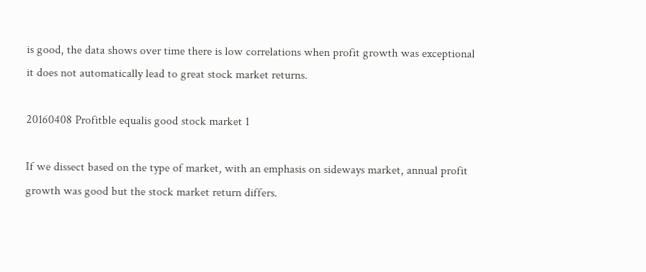is good, the data shows over time there is low correlations when profit growth was exceptional it does not automatically lead to great stock market returns.

20160408 Profitble equalis good stock market 1

If we dissect based on the type of market, with an emphasis on sideways market, annual profit growth was good but the stock market return differs.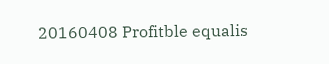20160408 Profitble equalis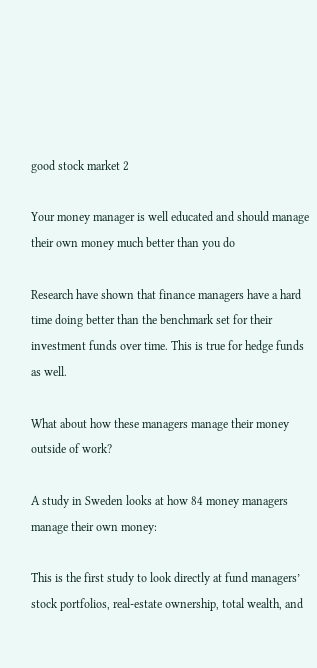good stock market 2

Your money manager is well educated and should manage their own money much better than you do

Research have shown that finance managers have a hard time doing better than the benchmark set for their investment funds over time. This is true for hedge funds as well.

What about how these managers manage their money outside of work?

A study in Sweden looks at how 84 money managers manage their own money:

This is the first study to look directly at fund managers’ stock portfolios, real-estate ownership, total wealth, and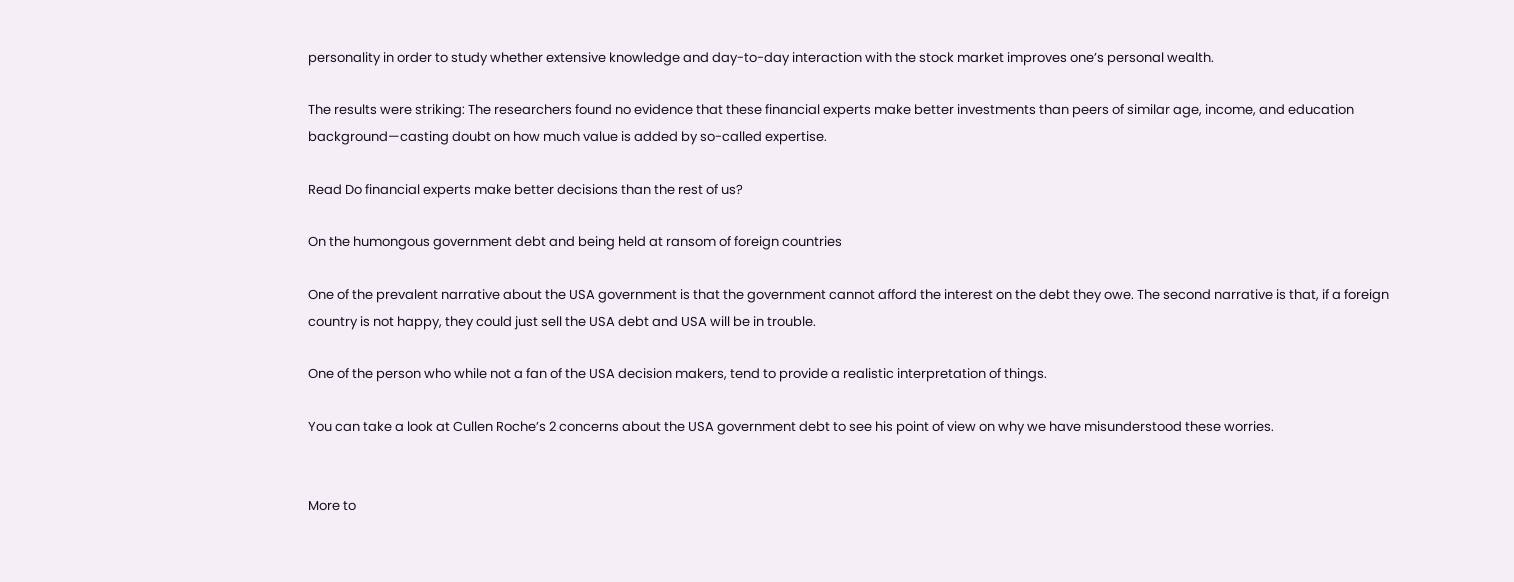personality in order to study whether extensive knowledge and day-to-day interaction with the stock market improves one’s personal wealth.

The results were striking: The researchers found no evidence that these financial experts make better investments than peers of similar age, income, and education background—casting doubt on how much value is added by so-called expertise.

Read Do financial experts make better decisions than the rest of us?

On the humongous government debt and being held at ransom of foreign countries

One of the prevalent narrative about the USA government is that the government cannot afford the interest on the debt they owe. The second narrative is that, if a foreign country is not happy, they could just sell the USA debt and USA will be in trouble.

One of the person who while not a fan of the USA decision makers, tend to provide a realistic interpretation of things.

You can take a look at Cullen Roche’s 2 concerns about the USA government debt to see his point of view on why we have misunderstood these worries.


More to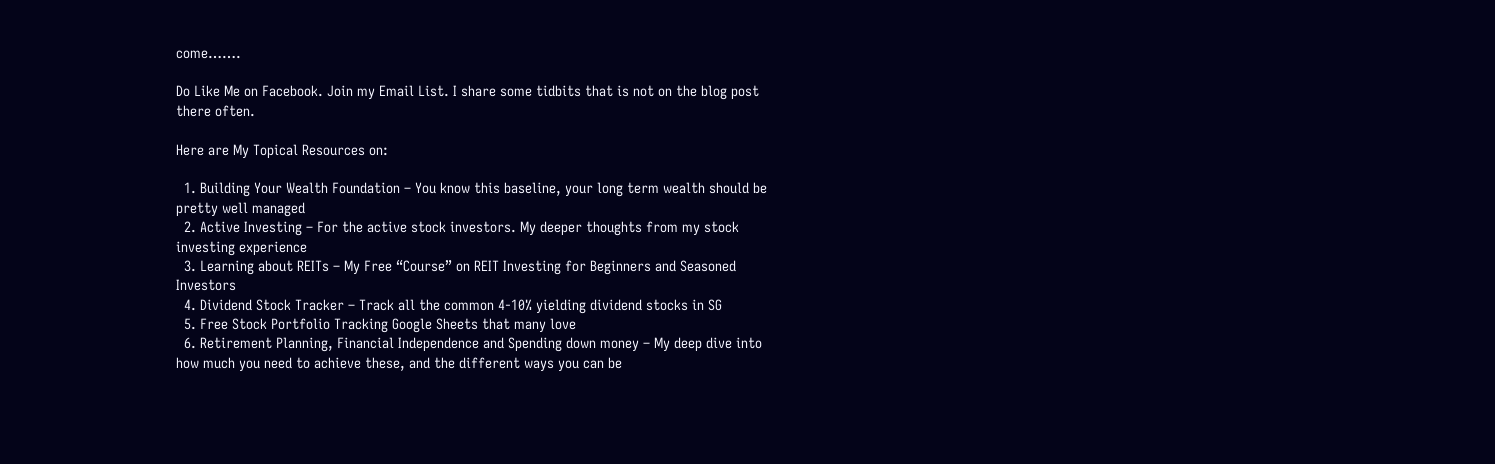come…….

Do Like Me on Facebook. Join my Email List. I share some tidbits that is not on the blog post there often.

Here are My Topical Resources on:

  1. Building Your Wealth Foundation – You know this baseline, your long term wealth should be pretty well managed
  2. Active Investing – For the active stock investors. My deeper thoughts from my stock investing experience
  3. Learning about REITs – My Free “Course” on REIT Investing for Beginners and Seasoned Investors
  4. Dividend Stock Tracker – Track all the common 4-10% yielding dividend stocks in SG
  5. Free Stock Portfolio Tracking Google Sheets that many love
  6. Retirement Planning, Financial Independence and Spending down money – My deep dive into how much you need to achieve these, and the different ways you can be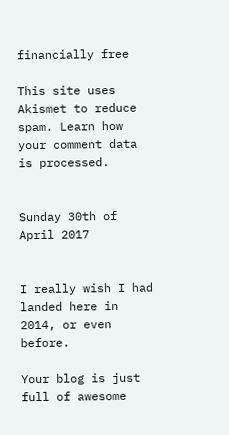financially free

This site uses Akismet to reduce spam. Learn how your comment data is processed.


Sunday 30th of April 2017


I really wish I had landed here in 2014, or even before.

Your blog is just full of awesome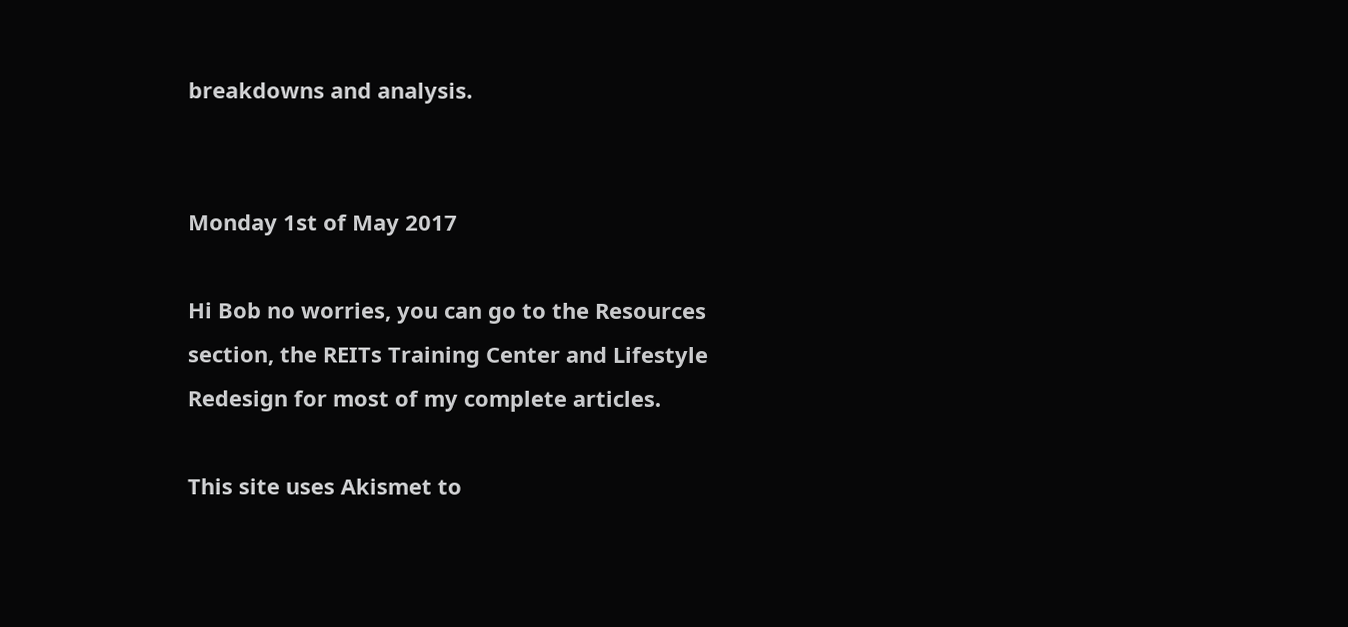breakdowns and analysis.


Monday 1st of May 2017

Hi Bob no worries, you can go to the Resources section, the REITs Training Center and Lifestyle Redesign for most of my complete articles.

This site uses Akismet to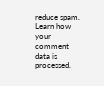reduce spam. Learn how your comment data is processed.